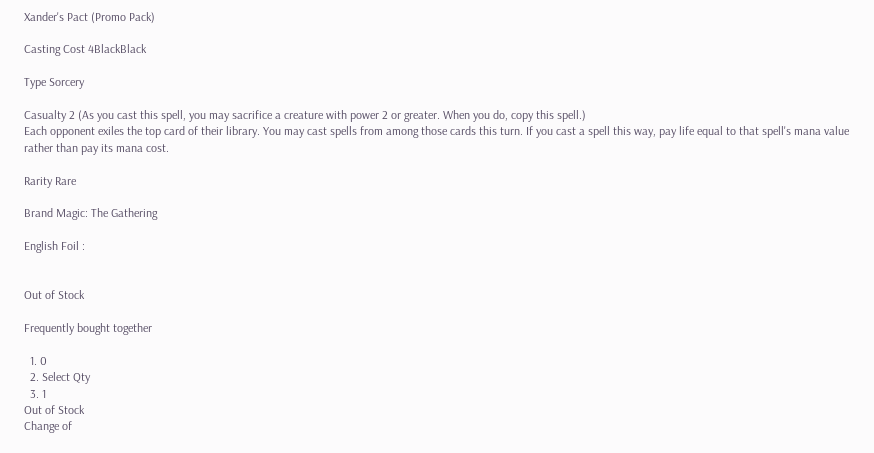Xander's Pact (Promo Pack)

Casting Cost 4BlackBlack

Type Sorcery

Casualty 2 (As you cast this spell, you may sacrifice a creature with power 2 or greater. When you do, copy this spell.)
Each opponent exiles the top card of their library. You may cast spells from among those cards this turn. If you cast a spell this way, pay life equal to that spell's mana value rather than pay its mana cost.

Rarity Rare

Brand Magic: The Gathering

English Foil :


Out of Stock

Frequently bought together

  1. 0
  2. Select Qty
  3. 1
Out of Stock
Change of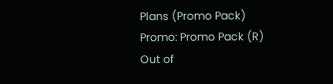Plans (Promo Pack)
Promo: Promo Pack (R)
Out of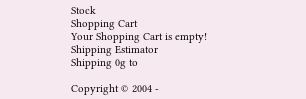Stock
Shopping Cart
Your Shopping Cart is empty!
Shipping Estimator
Shipping 0g to

Copyright © 2004 -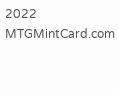2022 MTGMintCard.com